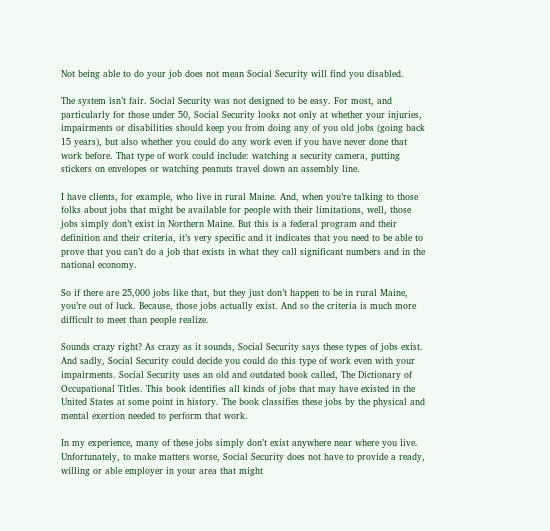Not being able to do your job does not mean Social Security will find you disabled.

The system isn’t fair. Social Security was not designed to be easy. For most, and particularly for those under 50, Social Security looks not only at whether your injuries, impairments or disabilities should keep you from doing any of you old jobs (going back 15 years), but also whether you could do any work even if you have never done that work before. That type of work could include: watching a security camera, putting stickers on envelopes or watching peanuts travel down an assembly line.

I have clients, for example, who live in rural Maine. And, when you’re talking to those folks about jobs that might be available for people with their limitations, well, those jobs simply don’t exist in Northern Maine. But this is a federal program and their definition and their criteria, it’s very specific and it indicates that you need to be able to prove that you can’t do a job that exists in what they call significant numbers and in the national economy.

So if there are 25,000 jobs like that, but they just don’t happen to be in rural Maine, you’re out of luck. Because, those jobs actually exist. And so the criteria is much more difficult to meet than people realize.

Sounds crazy right? As crazy as it sounds, Social Security says these types of jobs exist. And sadly, Social Security could decide you could do this type of work even with your impairments. Social Security uses an old and outdated book called, The Dictionary of Occupational Titles. This book identifies all kinds of jobs that may have existed in the United States at some point in history. The book classifies these jobs by the physical and mental exertion needed to perform that work.

In my experience, many of these jobs simply don’t exist anywhere near where you live. Unfortunately, to make matters worse, Social Security does not have to provide a ready, willing or able employer in your area that might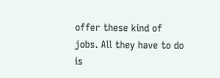offer these kind of jobs. All they have to do is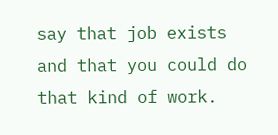say that job exists and that you could do that kind of work.